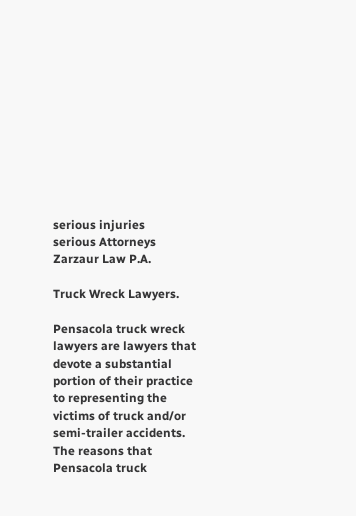serious injuries
serious Attorneys
Zarzaur Law P.A.

Truck Wreck Lawyers.

Pensacola truck wreck lawyers are lawyers that devote a substantial portion of their practice to representing the victims of truck and/or semi-trailer accidents. The reasons that Pensacola truck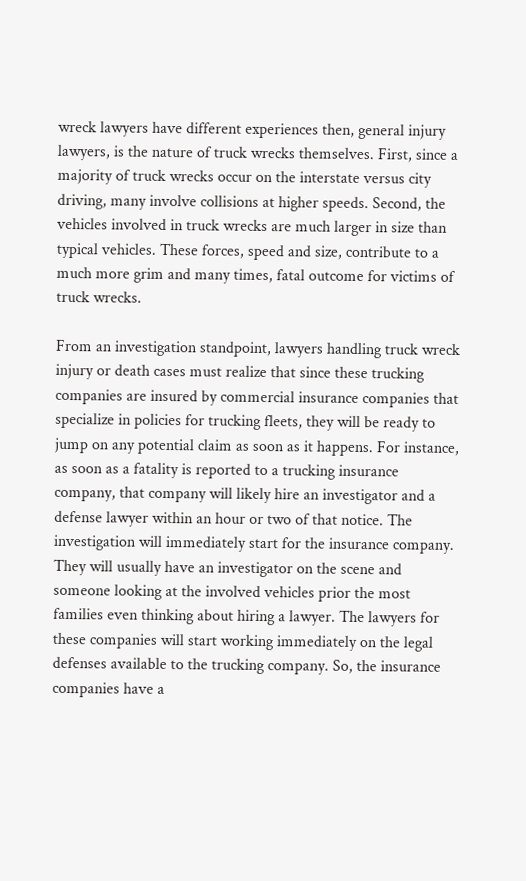wreck lawyers have different experiences then, general injury lawyers, is the nature of truck wrecks themselves. First, since a majority of truck wrecks occur on the interstate versus city driving, many involve collisions at higher speeds. Second, the vehicles involved in truck wrecks are much larger in size than typical vehicles. These forces, speed and size, contribute to a much more grim and many times, fatal outcome for victims of truck wrecks.

From an investigation standpoint, lawyers handling truck wreck injury or death cases must realize that since these trucking companies are insured by commercial insurance companies that specialize in policies for trucking fleets, they will be ready to jump on any potential claim as soon as it happens. For instance, as soon as a fatality is reported to a trucking insurance company, that company will likely hire an investigator and a defense lawyer within an hour or two of that notice. The investigation will immediately start for the insurance company. They will usually have an investigator on the scene and someone looking at the involved vehicles prior the most families even thinking about hiring a lawyer. The lawyers for these companies will start working immediately on the legal defenses available to the trucking company. So, the insurance companies have a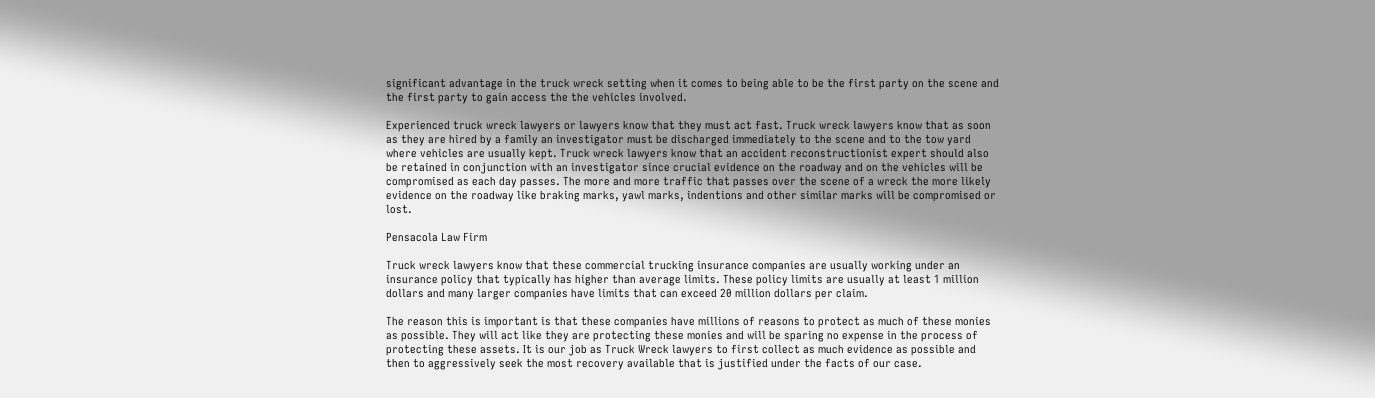significant advantage in the truck wreck setting when it comes to being able to be the first party on the scene and the first party to gain access the the vehicles involved.

Experienced truck wreck lawyers or lawyers know that they must act fast. Truck wreck lawyers know that as soon as they are hired by a family an investigator must be discharged immediately to the scene and to the tow yard where vehicles are usually kept. Truck wreck lawyers know that an accident reconstructionist expert should also be retained in conjunction with an investigator since crucial evidence on the roadway and on the vehicles will be compromised as each day passes. The more and more traffic that passes over the scene of a wreck the more likely evidence on the roadway like braking marks, yawl marks, indentions and other similar marks will be compromised or lost.

Pensacola Law Firm

Truck wreck lawyers know that these commercial trucking insurance companies are usually working under an insurance policy that typically has higher than average limits. These policy limits are usually at least 1 million dollars and many larger companies have limits that can exceed 20 million dollars per claim.

The reason this is important is that these companies have millions of reasons to protect as much of these monies as possible. They will act like they are protecting these monies and will be sparing no expense in the process of protecting these assets. It is our job as Truck Wreck lawyers to first collect as much evidence as possible and then to aggressively seek the most recovery available that is justified under the facts of our case.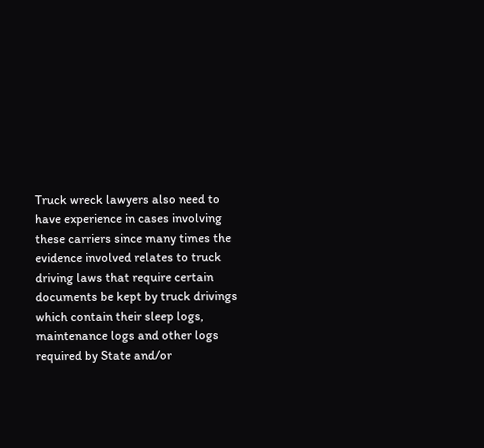Truck wreck lawyers also need to have experience in cases involving these carriers since many times the evidence involved relates to truck driving laws that require certain documents be kept by truck drivings which contain their sleep logs, maintenance logs and other logs required by State and/or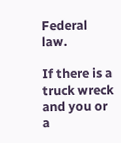Federal law.

If there is a truck wreck and you or a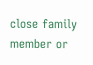close family member or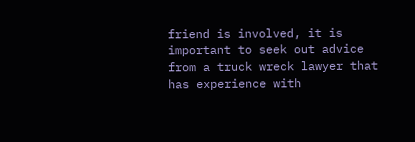friend is involved, it is important to seek out advice from a truck wreck lawyer that has experience with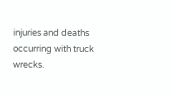injuries and deaths occurring with truck wrecks.